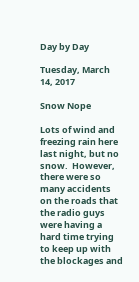Day by Day

Tuesday, March 14, 2017

Snow Nope

Lots of wind and freezing rain here last night, but no snow.  However, there were so many accidents on the roads that the radio guys were having a hard time trying to keep up with the blockages and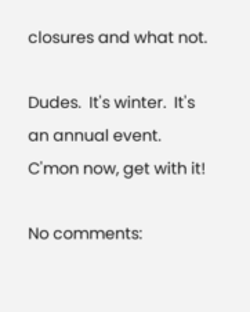closures and what not.

Dudes.  It's winter.  It's an annual event.  C'mon now, get with it!

No comments: